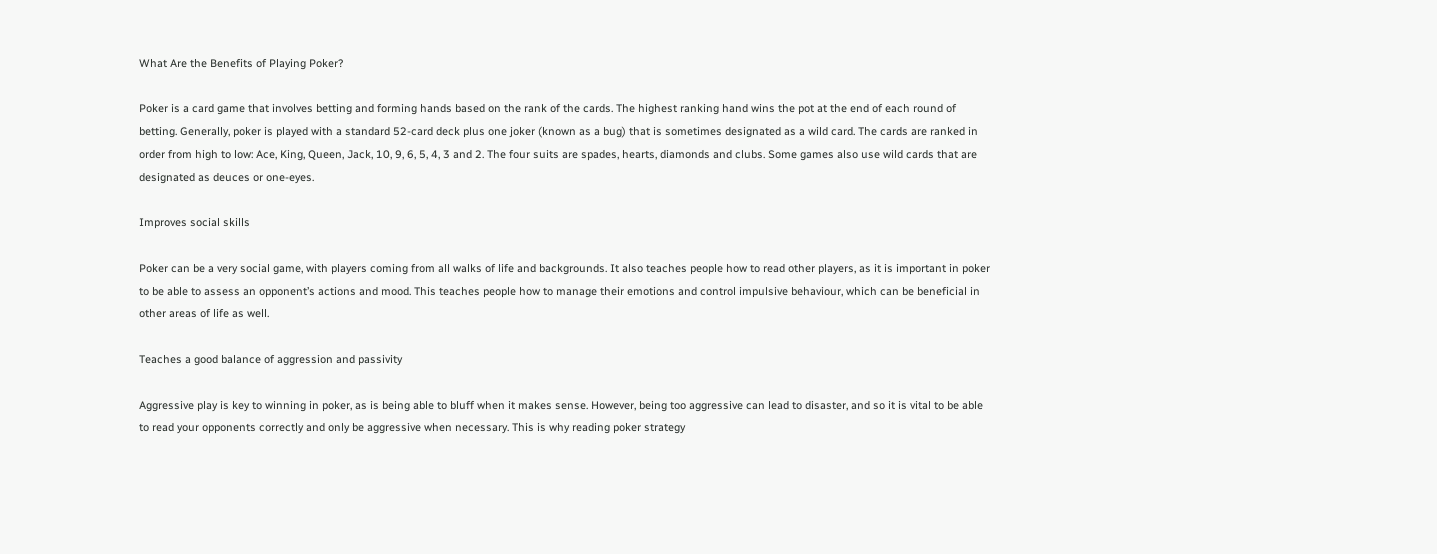What Are the Benefits of Playing Poker?

Poker is a card game that involves betting and forming hands based on the rank of the cards. The highest ranking hand wins the pot at the end of each round of betting. Generally, poker is played with a standard 52-card deck plus one joker (known as a bug) that is sometimes designated as a wild card. The cards are ranked in order from high to low: Ace, King, Queen, Jack, 10, 9, 6, 5, 4, 3 and 2. The four suits are spades, hearts, diamonds and clubs. Some games also use wild cards that are designated as deuces or one-eyes.

Improves social skills

Poker can be a very social game, with players coming from all walks of life and backgrounds. It also teaches people how to read other players, as it is important in poker to be able to assess an opponent’s actions and mood. This teaches people how to manage their emotions and control impulsive behaviour, which can be beneficial in other areas of life as well.

Teaches a good balance of aggression and passivity

Aggressive play is key to winning in poker, as is being able to bluff when it makes sense. However, being too aggressive can lead to disaster, and so it is vital to be able to read your opponents correctly and only be aggressive when necessary. This is why reading poker strategy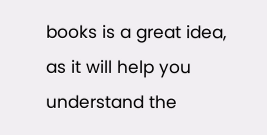books is a great idea, as it will help you understand the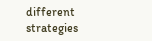different strategies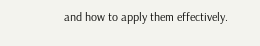and how to apply them effectively.